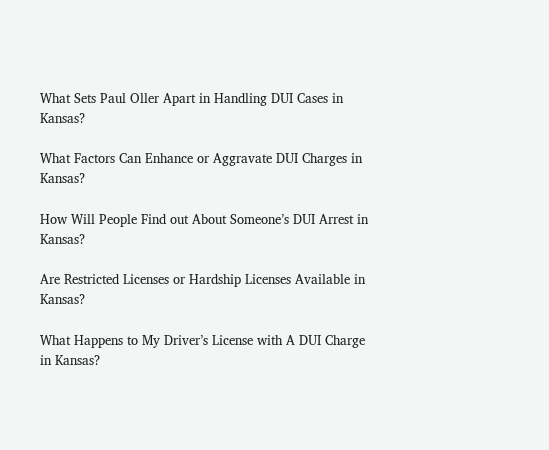What Sets Paul Oller Apart in Handling DUI Cases in Kansas?

What Factors Can Enhance or Aggravate DUI Charges in Kansas?

How Will People Find out About Someone’s DUI Arrest in Kansas?

Are Restricted Licenses or Hardship Licenses Available in Kansas?

What Happens to My Driver’s License with A DUI Charge in Kansas?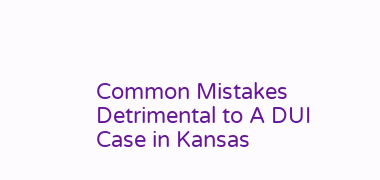Common Mistakes Detrimental to A DUI Case in Kansas